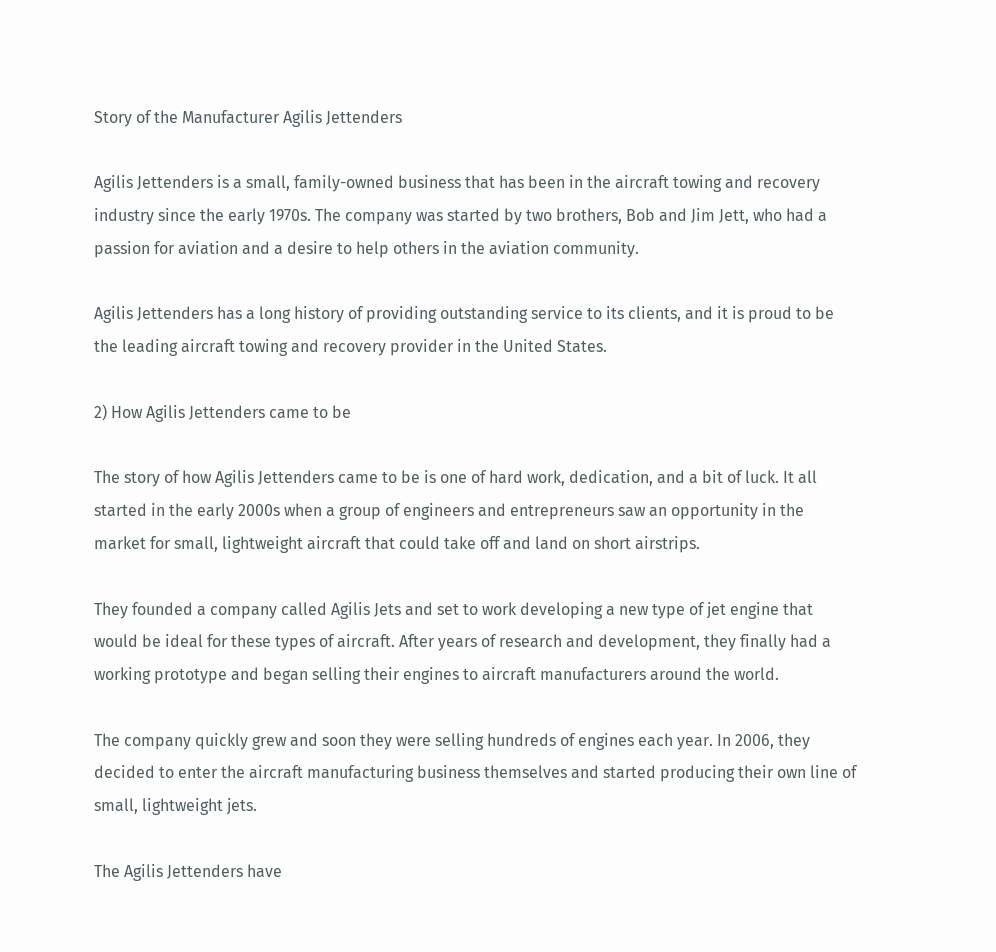Story of the Manufacturer Agilis Jettenders

Agilis Jettenders is a small, family-owned business that has been in the aircraft towing and recovery industry since the early 1970s. The company was started by two brothers, Bob and Jim Jett, who had a passion for aviation and a desire to help others in the aviation community.

Agilis Jettenders has a long history of providing outstanding service to its clients, and it is proud to be the leading aircraft towing and recovery provider in the United States.

2) How Agilis Jettenders came to be

The story of how Agilis Jettenders came to be is one of hard work, dedication, and a bit of luck. It all started in the early 2000s when a group of engineers and entrepreneurs saw an opportunity in the market for small, lightweight aircraft that could take off and land on short airstrips.

They founded a company called Agilis Jets and set to work developing a new type of jet engine that would be ideal for these types of aircraft. After years of research and development, they finally had a working prototype and began selling their engines to aircraft manufacturers around the world.

The company quickly grew and soon they were selling hundreds of engines each year. In 2006, they decided to enter the aircraft manufacturing business themselves and started producing their own line of small, lightweight jets.

The Agilis Jettenders have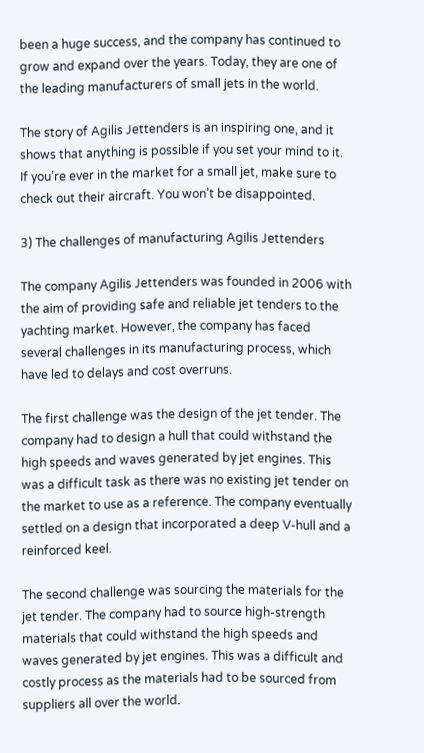been a huge success, and the company has continued to grow and expand over the years. Today, they are one of the leading manufacturers of small jets in the world.

The story of Agilis Jettenders is an inspiring one, and it shows that anything is possible if you set your mind to it. If you’re ever in the market for a small jet, make sure to check out their aircraft. You won’t be disappointed.

3) The challenges of manufacturing Agilis Jettenders

The company Agilis Jettenders was founded in 2006 with the aim of providing safe and reliable jet tenders to the yachting market. However, the company has faced several challenges in its manufacturing process, which have led to delays and cost overruns.

The first challenge was the design of the jet tender. The company had to design a hull that could withstand the high speeds and waves generated by jet engines. This was a difficult task as there was no existing jet tender on the market to use as a reference. The company eventually settled on a design that incorporated a deep V-hull and a reinforced keel.

The second challenge was sourcing the materials for the jet tender. The company had to source high-strength materials that could withstand the high speeds and waves generated by jet engines. This was a difficult and costly process as the materials had to be sourced from suppliers all over the world.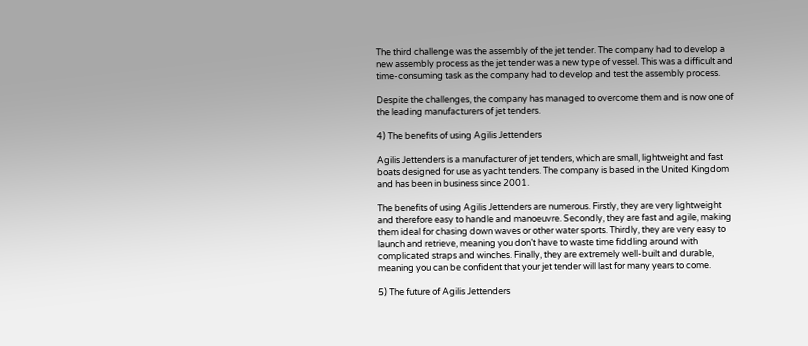The third challenge was the assembly of the jet tender. The company had to develop a new assembly process as the jet tender was a new type of vessel. This was a difficult and time-consuming task as the company had to develop and test the assembly process.

Despite the challenges, the company has managed to overcome them and is now one of the leading manufacturers of jet tenders.

4) The benefits of using Agilis Jettenders

Agilis Jettenders is a manufacturer of jet tenders, which are small, lightweight and fast boats designed for use as yacht tenders. The company is based in the United Kingdom and has been in business since 2001.

The benefits of using Agilis Jettenders are numerous. Firstly, they are very lightweight and therefore easy to handle and manoeuvre. Secondly, they are fast and agile, making them ideal for chasing down waves or other water sports. Thirdly, they are very easy to launch and retrieve, meaning you don’t have to waste time fiddling around with complicated straps and winches. Finally, they are extremely well-built and durable, meaning you can be confident that your jet tender will last for many years to come.

5) The future of Agilis Jettenders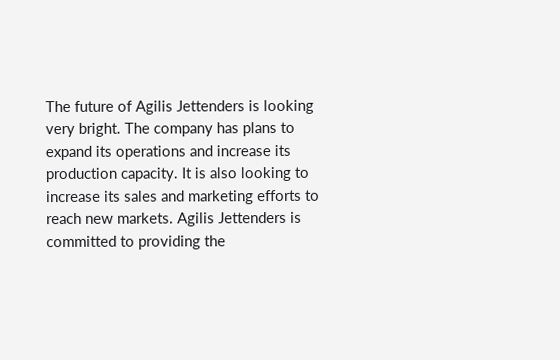The future of Agilis Jettenders is looking very bright. The company has plans to expand its operations and increase its production capacity. It is also looking to increase its sales and marketing efforts to reach new markets. Agilis Jettenders is committed to providing the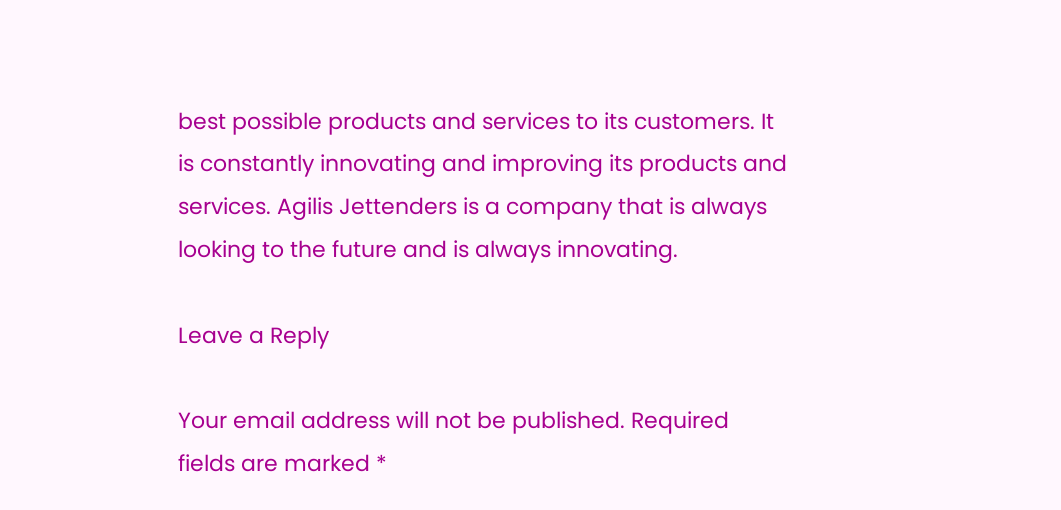best possible products and services to its customers. It is constantly innovating and improving its products and services. Agilis Jettenders is a company that is always looking to the future and is always innovating.

Leave a Reply

Your email address will not be published. Required fields are marked *